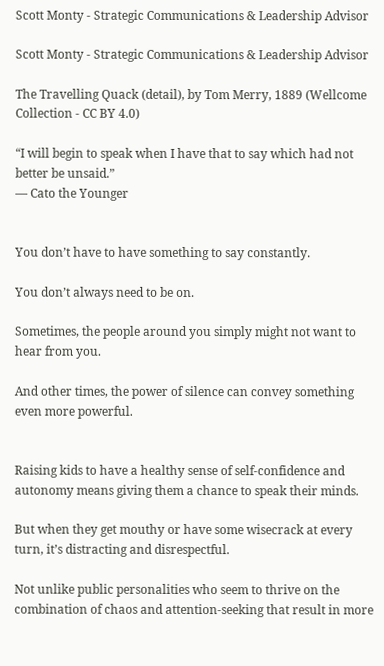Scott Monty - Strategic Communications & Leadership Advisor

Scott Monty - Strategic Communications & Leadership Advisor

The Travelling Quack (detail), by Tom Merry, 1889 (Wellcome Collection - CC BY 4.0)

“I will begin to speak when I have that to say which had not better be unsaid.”
— Cato the Younger


You don’t have to have something to say constantly.

You don’t always need to be on.

Sometimes, the people around you simply might not want to hear from you.

And other times, the power of silence can convey something even more powerful.


Raising kids to have a healthy sense of self-confidence and autonomy means giving them a chance to speak their minds.

But when they get mouthy or have some wisecrack at every turn, it’s distracting and disrespectful.

Not unlike public personalities who seem to thrive on the combination of chaos and attention-seeking that result in more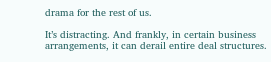drama for the rest of us.

It’s distracting. And frankly, in certain business arrangements, it can derail entire deal structures.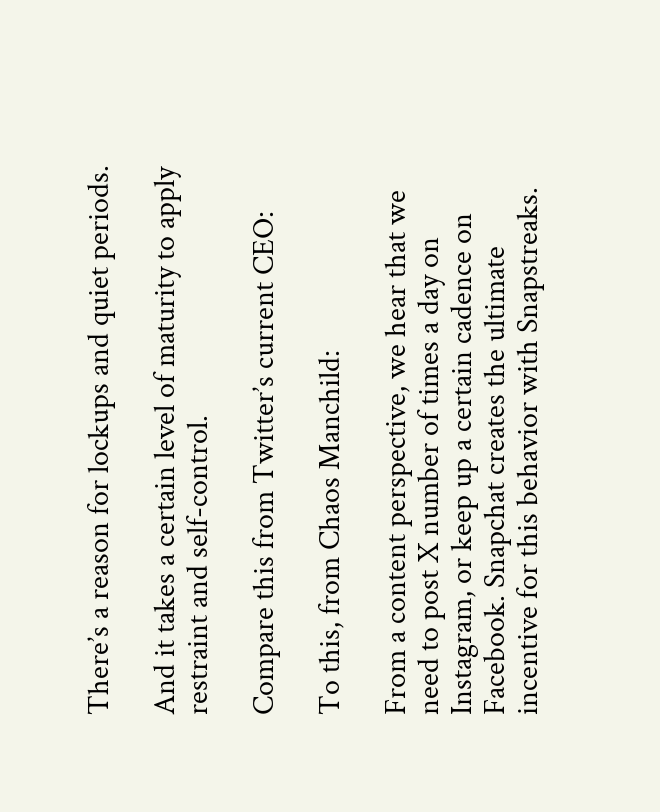There’s a reason for lockups and quiet periods.

And it takes a certain level of maturity to apply restraint and self-control.

Compare this from Twitter’s current CEO:

To this, from Chaos Manchild:

From a content perspective, we hear that we need to post X number of times a day on Instagram, or keep up a certain cadence on Facebook. Snapchat creates the ultimate incentive for this behavior with Snapstreaks.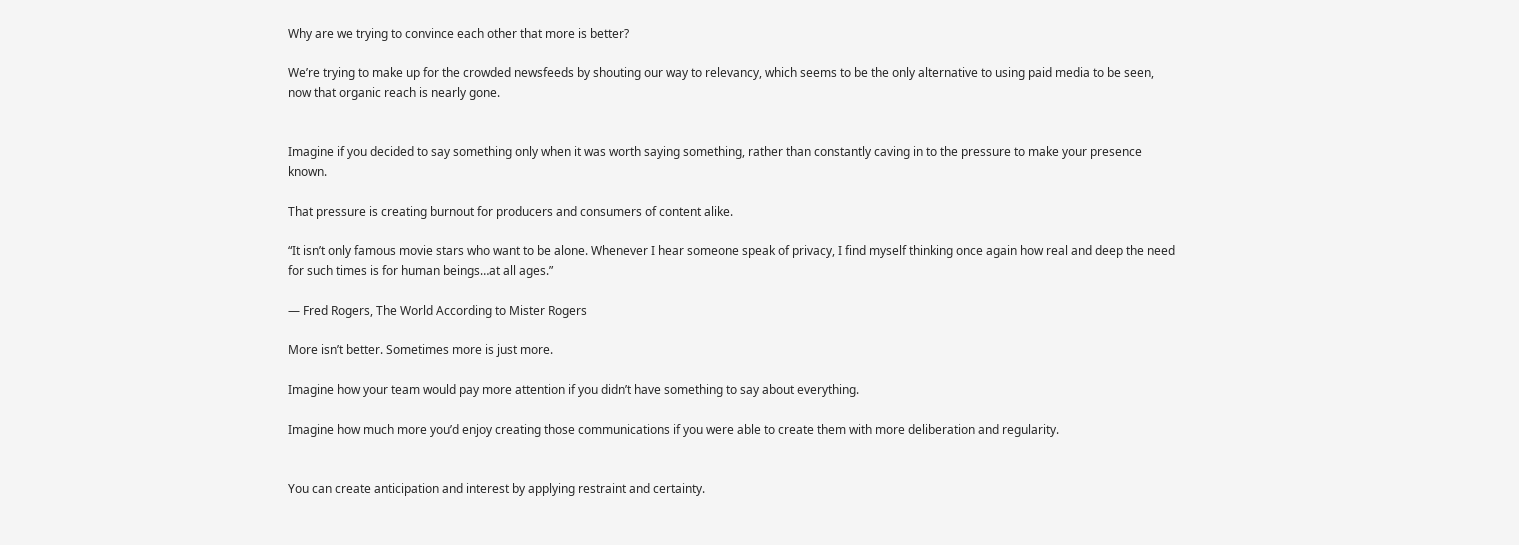Why are we trying to convince each other that more is better?

We’re trying to make up for the crowded newsfeeds by shouting our way to relevancy, which seems to be the only alternative to using paid media to be seen, now that organic reach is nearly gone.


Imagine if you decided to say something only when it was worth saying something, rather than constantly caving in to the pressure to make your presence known.

That pressure is creating burnout for producers and consumers of content alike.

“It isn’t only famous movie stars who want to be alone. Whenever I hear someone speak of privacy, I find myself thinking once again how real and deep the need for such times is for human beings…at all ages.”

— Fred Rogers, The World According to Mister Rogers

More isn’t better. Sometimes more is just more.

Imagine how your team would pay more attention if you didn’t have something to say about everything.

Imagine how much more you’d enjoy creating those communications if you were able to create them with more deliberation and regularity.


You can create anticipation and interest by applying restraint and certainty.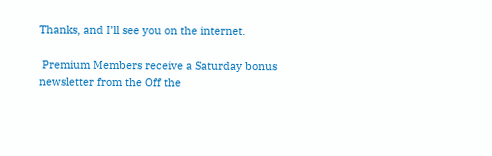Thanks, and I’ll see you on the internet.

 Premium Members receive a Saturday bonus newsletter from the Off the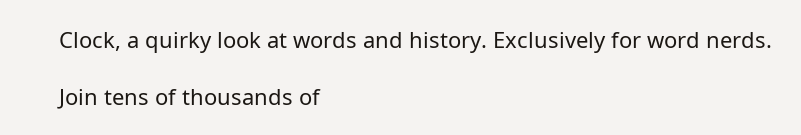Clock, a quirky look at words and history. Exclusively for word nerds.

Join tens of thousands of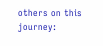others on this journey: